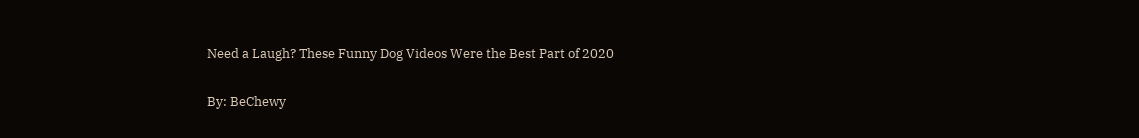Need a Laugh? These Funny Dog Videos Were the Best Part of 2020

By: BeChewy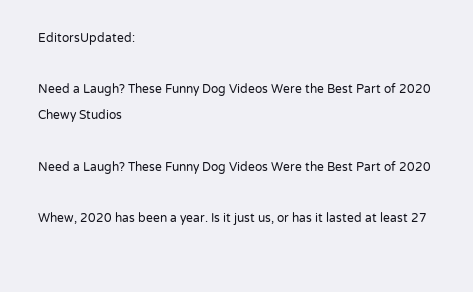EditorsUpdated:

Need a Laugh? These Funny Dog Videos Were the Best Part of 2020
Chewy Studios

Need a Laugh? These Funny Dog Videos Were the Best Part of 2020

Whew, 2020 has been a year. Is it just us, or has it lasted at least 27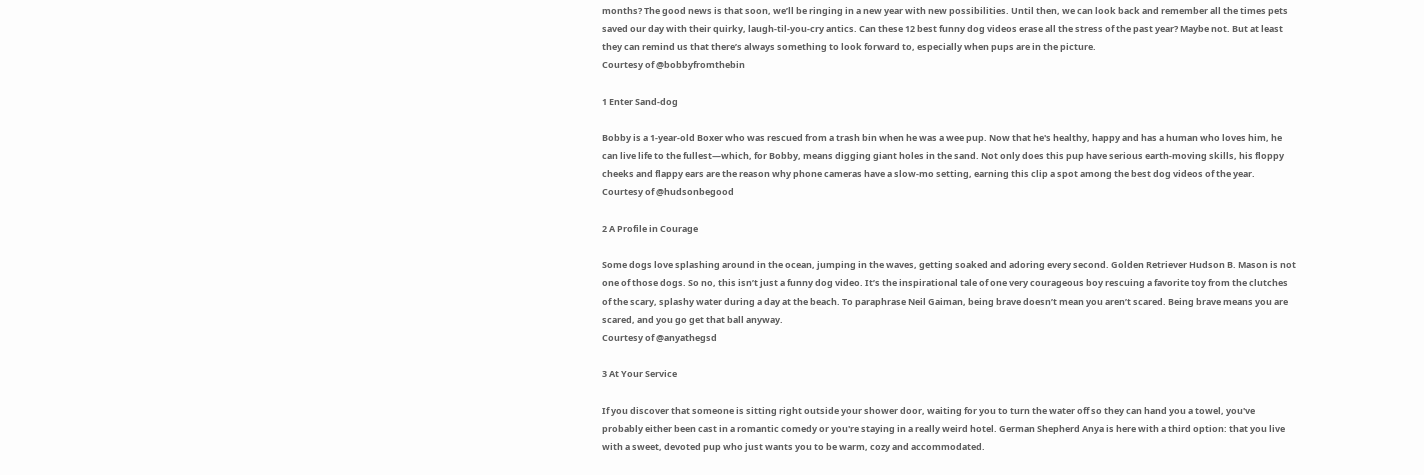months? The good news is that soon, we’ll be ringing in a new year with new possibilities. Until then, we can look back and remember all the times pets saved our day with their quirky, laugh-til-you-cry antics. Can these 12 best funny dog videos erase all the stress of the past year? Maybe not. But at least they can remind us that there’s always something to look forward to, especially when pups are in the picture.
Courtesy of @bobbyfromthebin

1 Enter Sand-dog

Bobby is a 1-year-old Boxer who was rescued from a trash bin when he was a wee pup. Now that he's healthy, happy and has a human who loves him, he can live life to the fullest—which, for Bobby, means digging giant holes in the sand. Not only does this pup have serious earth-moving skills, his floppy cheeks and flappy ears are the reason why phone cameras have a slow-mo setting, earning this clip a spot among the best dog videos of the year.
Courtesy of @hudsonbegood

2 A Profile in Courage

Some dogs love splashing around in the ocean, jumping in the waves, getting soaked and adoring every second. Golden Retriever Hudson B. Mason is not one of those dogs. So no, this isn’t just a funny dog video. It’s the inspirational tale of one very courageous boy rescuing a favorite toy from the clutches of the scary, splashy water during a day at the beach. To paraphrase Neil Gaiman, being brave doesn’t mean you aren’t scared. Being brave means you are scared, and you go get that ball anyway.
Courtesy of @anyathegsd

3 At Your Service

If you discover that someone is sitting right outside your shower door, waiting for you to turn the water off so they can hand you a towel, you've probably either been cast in a romantic comedy or you're staying in a really weird hotel. German Shepherd Anya is here with a third option: that you live with a sweet, devoted pup who just wants you to be warm, cozy and accommodated.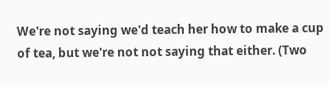We're not saying we'd teach her how to make a cup of tea, but we're not not saying that either. (Two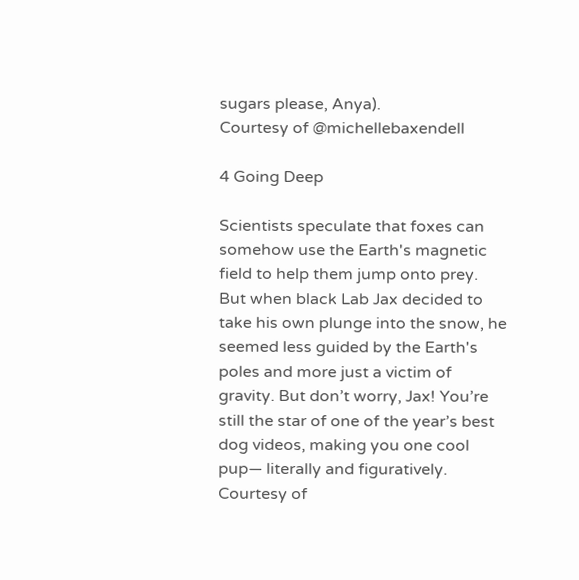sugars please, Anya).
Courtesy of @michellebaxendell

4 Going Deep

Scientists speculate that foxes can somehow use the Earth's magnetic field to help them jump onto prey. But when black Lab Jax decided to take his own plunge into the snow, he seemed less guided by the Earth's poles and more just a victim of gravity. But don’t worry, Jax! You’re still the star of one of the year’s best dog videos, making you one cool pup— literally and figuratively.
Courtesy of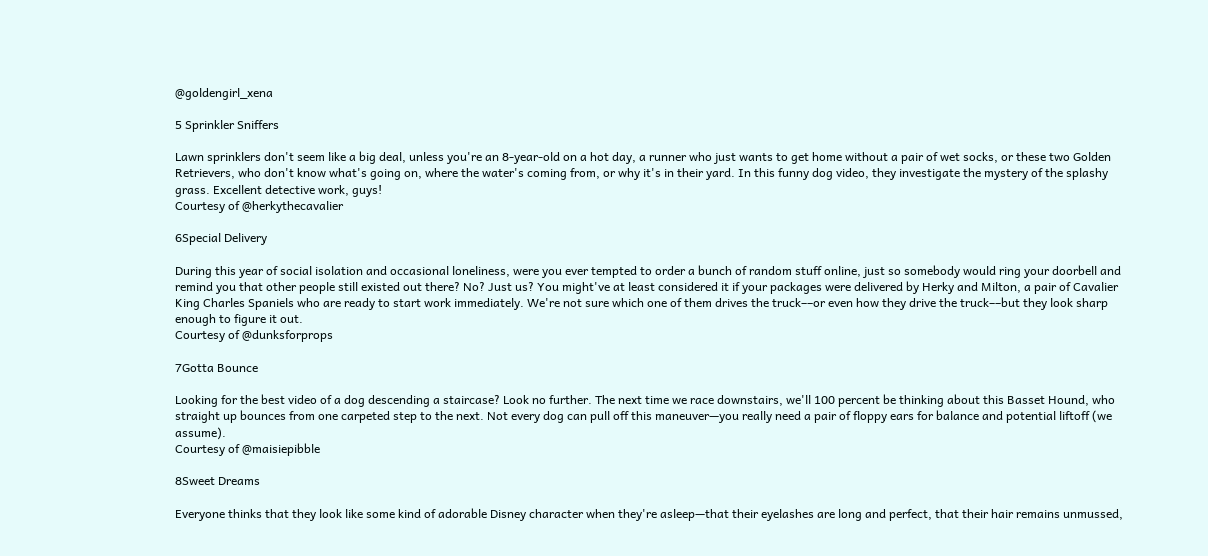@goldengirl_xena

5 Sprinkler Sniffers

Lawn sprinklers don't seem like a big deal, unless you're an 8-year-old on a hot day, a runner who just wants to get home without a pair of wet socks, or these two Golden Retrievers, who don't know what's going on, where the water's coming from, or why it's in their yard. In this funny dog video, they investigate the mystery of the splashy grass. Excellent detective work, guys!
Courtesy of @herkythecavalier

6Special Delivery

During this year of social isolation and occasional loneliness, were you ever tempted to order a bunch of random stuff online, just so somebody would ring your doorbell and remind you that other people still existed out there? No? Just us? You might've at least considered it if your packages were delivered by Herky and Milton, a pair of Cavalier King Charles Spaniels who are ready to start work immediately. We're not sure which one of them drives the truck––or even how they drive the truck––but they look sharp enough to figure it out.
Courtesy of @dunksforprops

7Gotta Bounce

Looking for the best video of a dog descending a staircase? Look no further. The next time we race downstairs, we'll 100 percent be thinking about this Basset Hound, who straight up bounces from one carpeted step to the next. Not every dog can pull off this maneuver—you really need a pair of floppy ears for balance and potential liftoff (we assume).
Courtesy of @maisiepibble

8Sweet Dreams

Everyone thinks that they look like some kind of adorable Disney character when they're asleep—that their eyelashes are long and perfect, that their hair remains unmussed,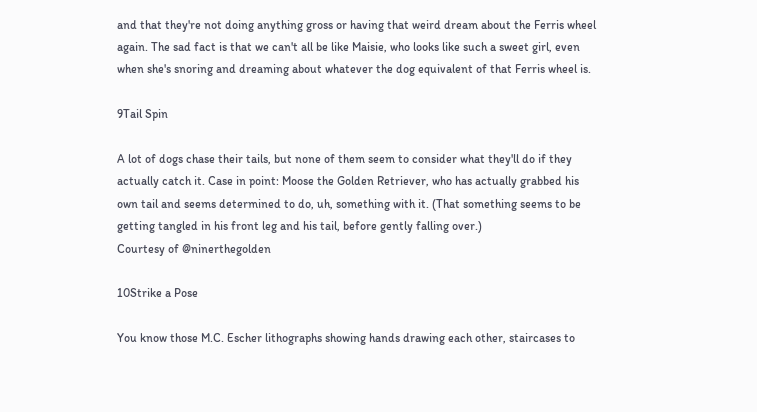and that they're not doing anything gross or having that weird dream about the Ferris wheel again. The sad fact is that we can't all be like Maisie, who looks like such a sweet girl, even when she's snoring and dreaming about whatever the dog equivalent of that Ferris wheel is.

9Tail Spin

A lot of dogs chase their tails, but none of them seem to consider what they'll do if they actually catch it. Case in point: Moose the Golden Retriever, who has actually grabbed his own tail and seems determined to do, uh, something with it. (That something seems to be getting tangled in his front leg and his tail, before gently falling over.)
Courtesy of @ninerthegolden

10Strike a Pose

You know those M.C. Escher lithographs showing hands drawing each other, staircases to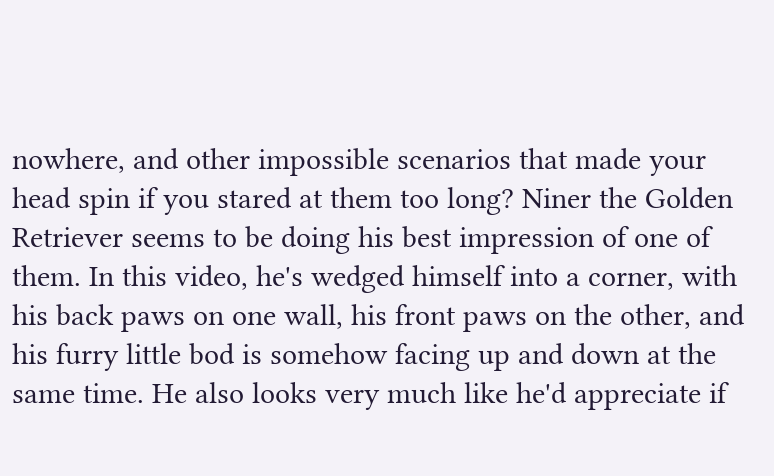nowhere, and other impossible scenarios that made your head spin if you stared at them too long? Niner the Golden Retriever seems to be doing his best impression of one of them. In this video, he's wedged himself into a corner, with his back paws on one wall, his front paws on the other, and his furry little bod is somehow facing up and down at the same time. He also looks very much like he'd appreciate if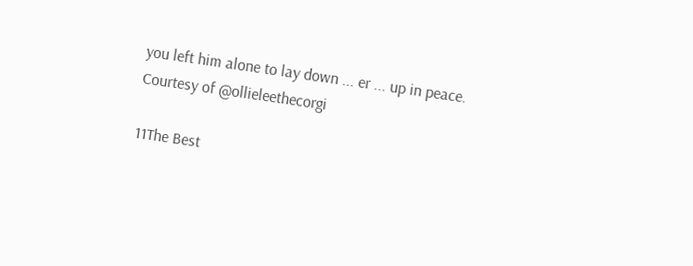you left him alone to lay down ... er ... up in peace.
Courtesy of @ollieleethecorgi

11The Best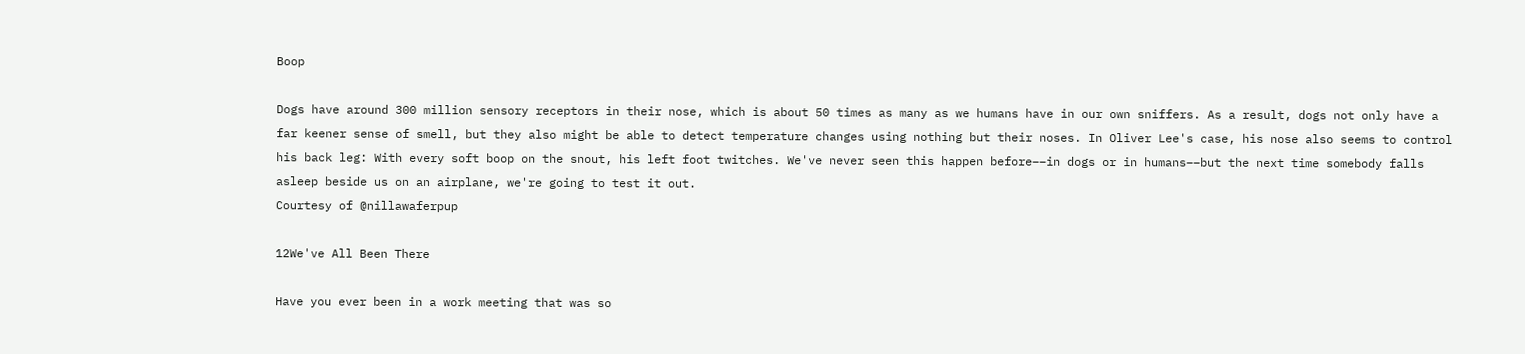Boop

Dogs have around 300 million sensory receptors in their nose, which is about 50 times as many as we humans have in our own sniffers. As a result, dogs not only have a far keener sense of smell, but they also might be able to detect temperature changes using nothing but their noses. In Oliver Lee's case, his nose also seems to control his back leg: With every soft boop on the snout, his left foot twitches. We've never seen this happen before––in dogs or in humans––but the next time somebody falls asleep beside us on an airplane, we're going to test it out.
Courtesy of @nillawaferpup

12We've All Been There

Have you ever been in a work meeting that was so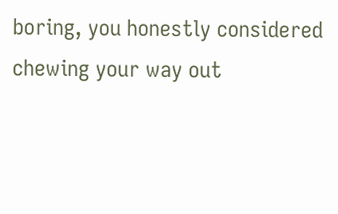boring, you honestly considered chewing your way out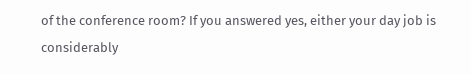of the conference room? If you answered yes, either your day job is considerably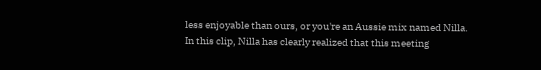less enjoyable than ours, or you're an Aussie mix named Nilla. In this clip, Nilla has clearly realized that this meeting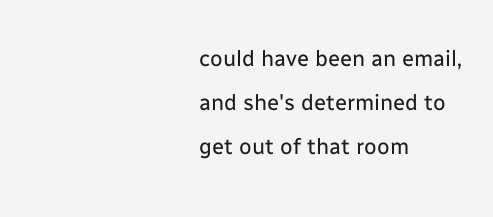could have been an email, and she's determined to get out of that room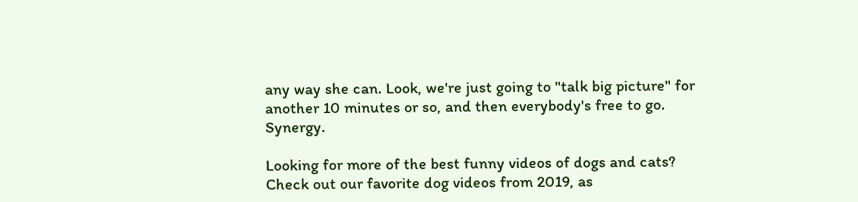any way she can. Look, we're just going to "talk big picture" for another 10 minutes or so, and then everybody's free to go. Synergy.

Looking for more of the best funny videos of dogs and cats? Check out our favorite dog videos from 2019, as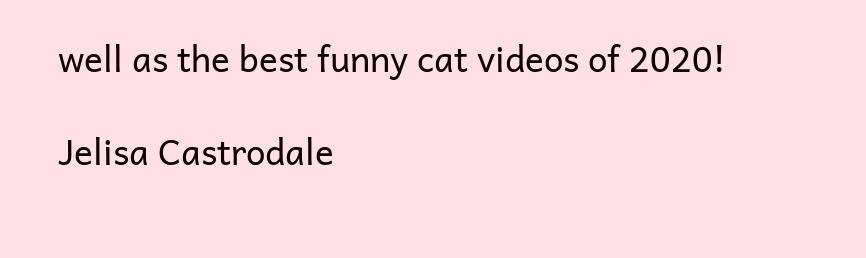well as the best funny cat videos of 2020!

Jelisa Castrodale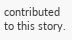contributed to this story.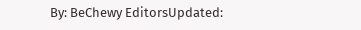By: BeChewy EditorsUpdated: